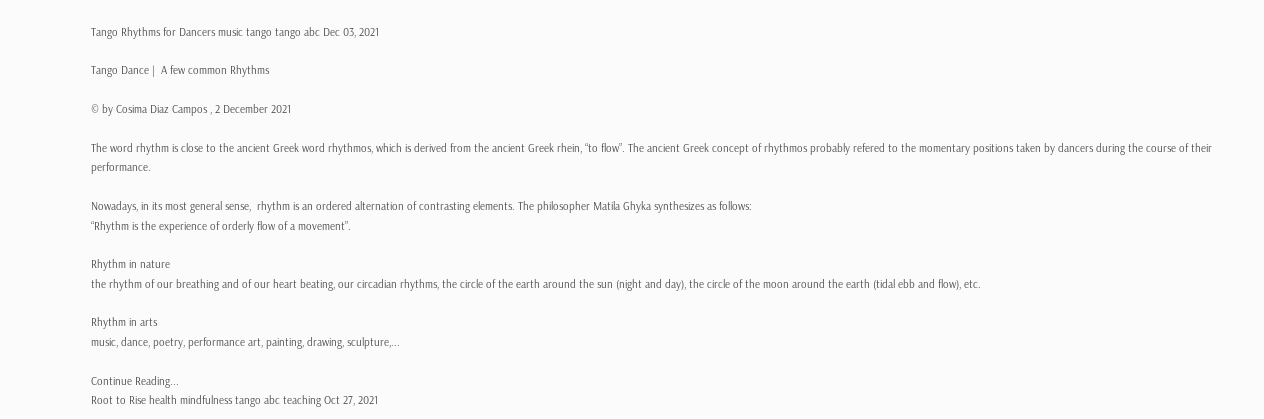Tango Rhythms for Dancers music tango tango abc Dec 03, 2021

Tango Dance |  A few common Rhythms

© by Cosima Diaz Campos , 2 December 2021

The word rhythm is close to the ancient Greek word rhythmos, which is derived from the ancient Greek rhein, “to flow”. The ancient Greek concept of rhythmos probably refered to the momentary positions taken by dancers during the course of their performance.

Nowadays, in its most general sense,  rhythm is an ordered alternation of contrasting elements. The philosopher Matila Ghyka synthesizes as follows:
“Rhythm is the experience of orderly flow of a movement”.

Rhythm in nature
the rhythm of our breathing and of our heart beating, our circadian rhythms, the circle of the earth around the sun (night and day), the circle of the moon around the earth (tidal ebb and flow), etc.

Rhythm in arts
music, dance, poetry, performance art, painting, drawing, sculpture,...

Continue Reading...
Root to Rise health mindfulness tango abc teaching Oct 27, 2021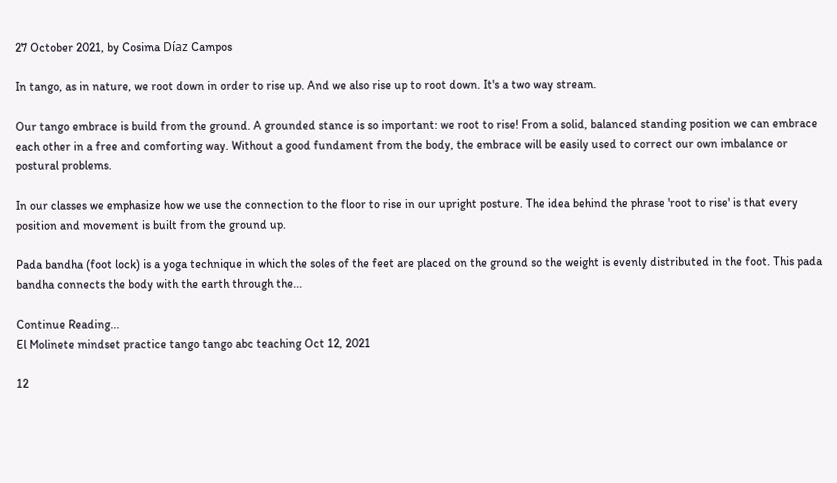27 October 2021, by Cosima Díaz Campos

In tango, as in nature, we root down in order to rise up. And we also rise up to root down. It's a two way stream.

Our tango embrace is build from the ground. A grounded stance is so important: we root to rise! From a solid, balanced standing position we can embrace each other in a free and comforting way. Without a good fundament from the body, the embrace will be easily used to correct our own imbalance or postural problems.

In our classes we emphasize how we use the connection to the floor to rise in our upright posture. The idea behind the phrase 'root to rise' is that every position and movement is built from the ground up.

Pada bandha (foot lock) is a yoga technique in which the soles of the feet are placed on the ground so the weight is evenly distributed in the foot. This pada bandha connects the body with the earth through the...

Continue Reading...
El Molinete mindset practice tango tango abc teaching Oct 12, 2021

12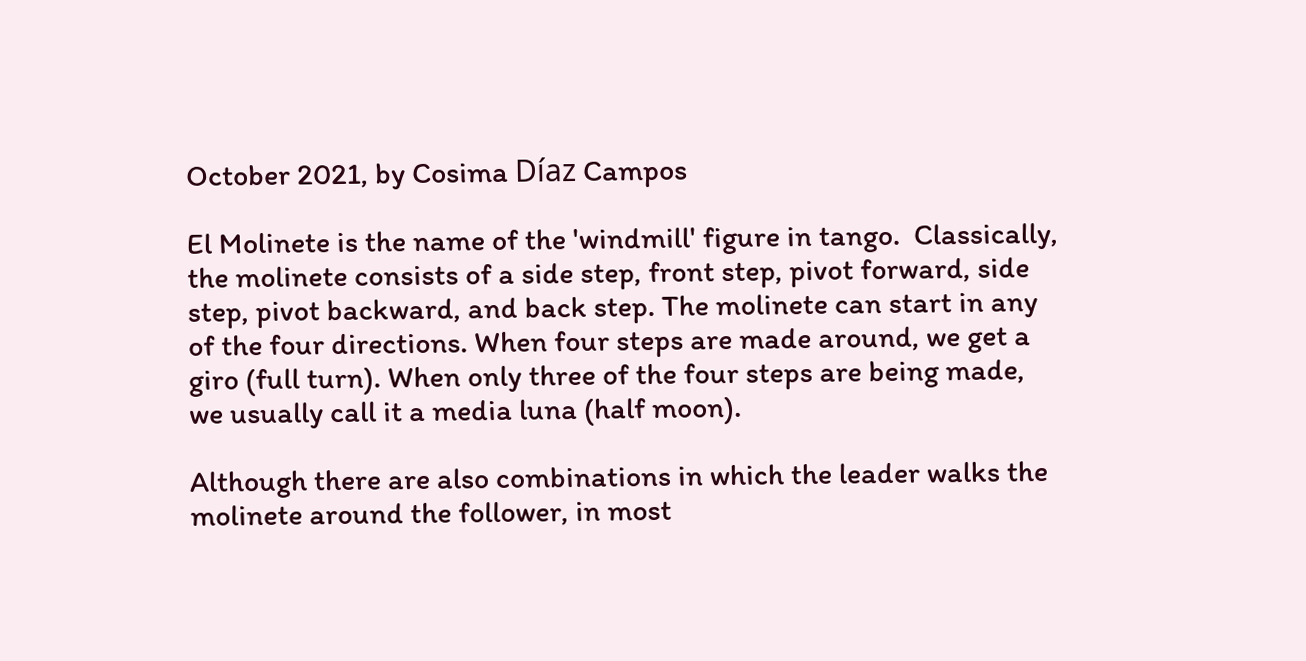October 2021, by Cosima Díaz Campos

El Molinete is the name of the 'windmill' figure in tango.  Classically, the molinete consists of a side step, front step, pivot forward, side step, pivot backward, and back step. The molinete can start in any of the four directions. When four steps are made around, we get a giro (full turn). When only three of the four steps are being made, we usually call it a media luna (half moon).

Although there are also combinations in which the leader walks the molinete around the follower, in most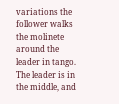variations the follower walks the molinete around the leader in tango. The leader is in the middle, and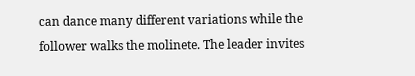can dance many different variations while the follower walks the molinete. The leader invites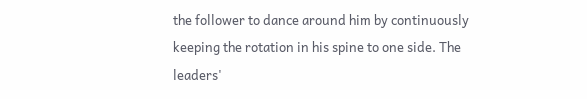the follower to dance around him by continuously keeping the rotation in his spine to one side. The leaders'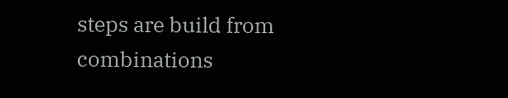steps are build from combinations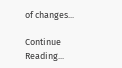of changes...

Continue Reading...